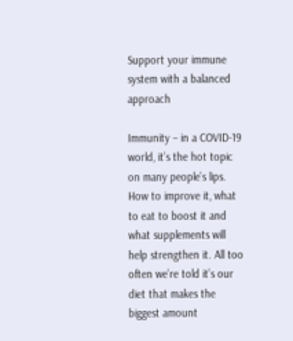Support your immune system with a balanced approach

Immunity – in a COVID-19 world, it’s the hot topic on many people’s lips. How to improve it, what to eat to boost it and what supplements will help strengthen it. All too often we’re told it’s our diet that makes the biggest amount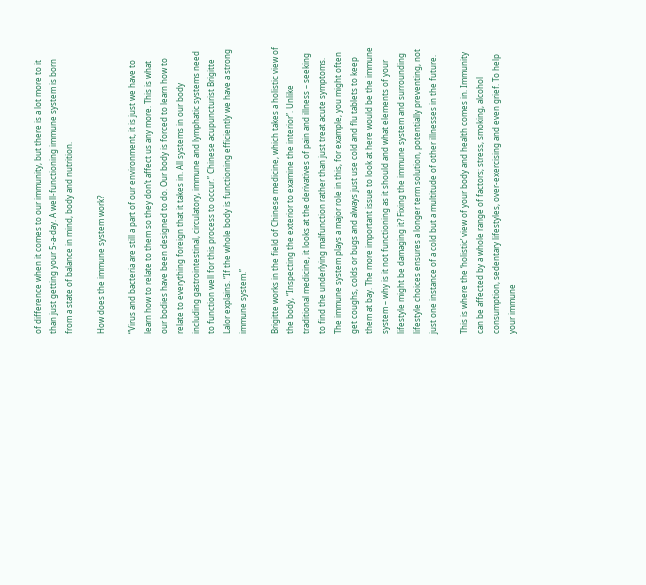of difference when it comes to our immunity, but there is a lot more to it than just getting your 5-a-day. A well-functioning immune system is born from a state of balance in mind, body and nutrition.

How does the immune system work?

“Virus and bacteria are still a part of our environment, it is just we have to learn how to relate to them so they don’t affect us any more. This is what our bodies have been designed to do. Our body is forced to learn how to relate to everything foreign that it takes in. All systems in our body including gastrointestinal, circulatory, immune and lymphatic systems need to function well for this process to occur.” Chinese acupuncturist Brigitte Lalor explains. “If the whole body is functioning efficiently we have a strong immune system.”

Brigitte works in the field of Chinese medicine, which takes a holistic view of the body, “Inspecting the exterior to examine the interior”. Unlike traditional medicine, it looks at the derivatives of pain and illness – seeking to find the underlying malfunction rather than just treat acute symptoms. The immune system plays a major role in this, for example, you might often get coughs, colds or bugs and always just use cold and flu tablets to keep them at bay. The more important issue to look at here would be the immune system – why is it not functioning as it should and what elements of your lifestyle might be damaging it? Fixing the immune system and surrounding lifestyle choices ensures a longer term solution, potentially preventing, not just one instance of a cold but a multitude of other illnesses in the future.

This is where the ‘holistic’ view of your body and health comes in. Immunity can be affected by a whole range of factors; stress, smoking, alcohol consumption, sedentary lifestyles, over-exercising and even grief. To help your immune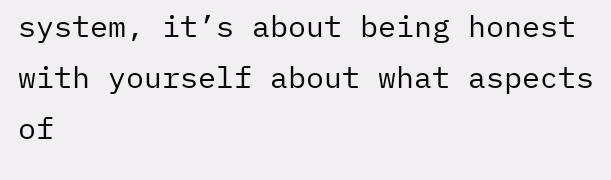system, it’s about being honest with yourself about what aspects of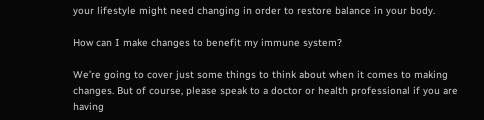your lifestyle might need changing in order to restore balance in your body.

How can I make changes to benefit my immune system?

We’re going to cover just some things to think about when it comes to making changes. But of course, please speak to a doctor or health professional if you are having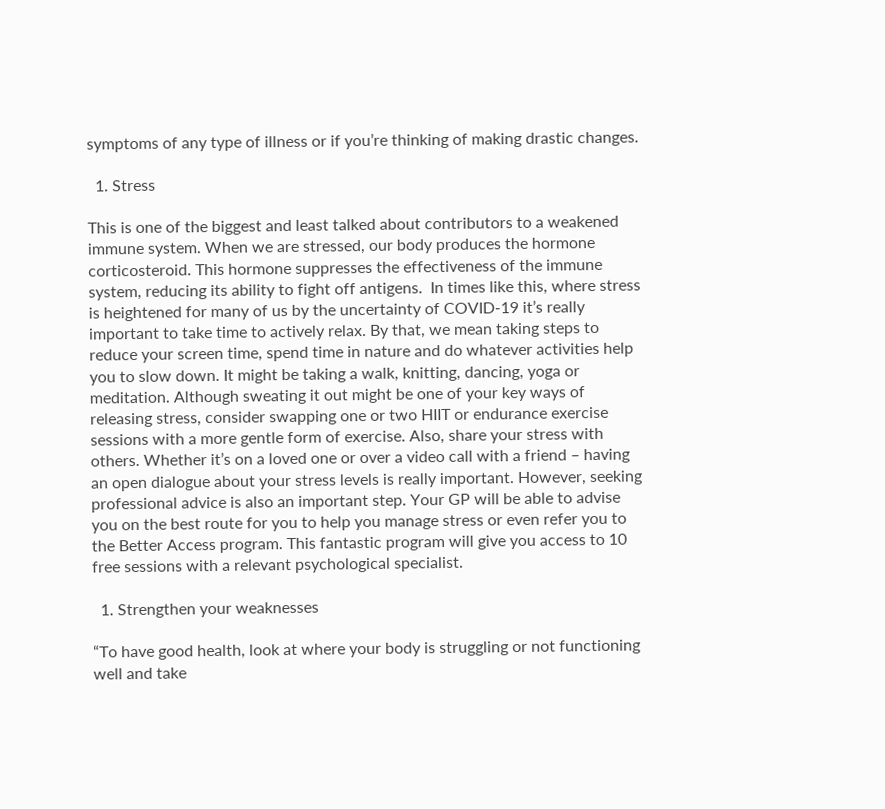symptoms of any type of illness or if you’re thinking of making drastic changes.

  1. Stress

This is one of the biggest and least talked about contributors to a weakened immune system. When we are stressed, our body produces the hormone corticosteroid. This hormone suppresses the effectiveness of the immune system, reducing its ability to fight off antigens.  In times like this, where stress is heightened for many of us by the uncertainty of COVID-19 it’s really important to take time to actively relax. By that, we mean taking steps to reduce your screen time, spend time in nature and do whatever activities help you to slow down. It might be taking a walk, knitting, dancing, yoga or meditation. Although sweating it out might be one of your key ways of releasing stress, consider swapping one or two HIIT or endurance exercise sessions with a more gentle form of exercise. Also, share your stress with others. Whether it’s on a loved one or over a video call with a friend – having an open dialogue about your stress levels is really important. However, seeking professional advice is also an important step. Your GP will be able to advise you on the best route for you to help you manage stress or even refer you to the Better Access program. This fantastic program will give you access to 10 free sessions with a relevant psychological specialist.

  1. Strengthen your weaknesses

“To have good health, look at where your body is struggling or not functioning well and take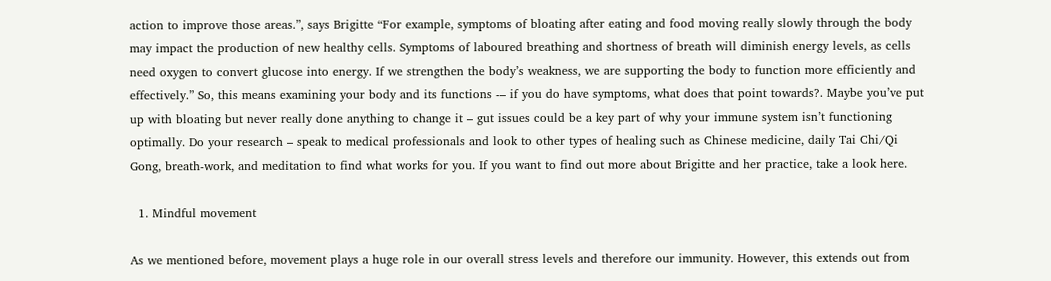action to improve those areas.”, says Brigitte “For example, symptoms of bloating after eating and food moving really slowly through the body may impact the production of new healthy cells. Symptoms of laboured breathing and shortness of breath will diminish energy levels, as cells need oxygen to convert glucose into energy. If we strengthen the body’s weakness, we are supporting the body to function more efficiently and effectively.” So, this means examining your body and its functions -– if you do have symptoms, what does that point towards?. Maybe you’ve put up with bloating but never really done anything to change it – gut issues could be a key part of why your immune system isn’t functioning optimally. Do your research – speak to medical professionals and look to other types of healing such as Chinese medicine, daily Tai Chi/Qi Gong, breath-work, and meditation to find what works for you. If you want to find out more about Brigitte and her practice, take a look here.

  1. Mindful movement

As we mentioned before, movement plays a huge role in our overall stress levels and therefore our immunity. However, this extends out from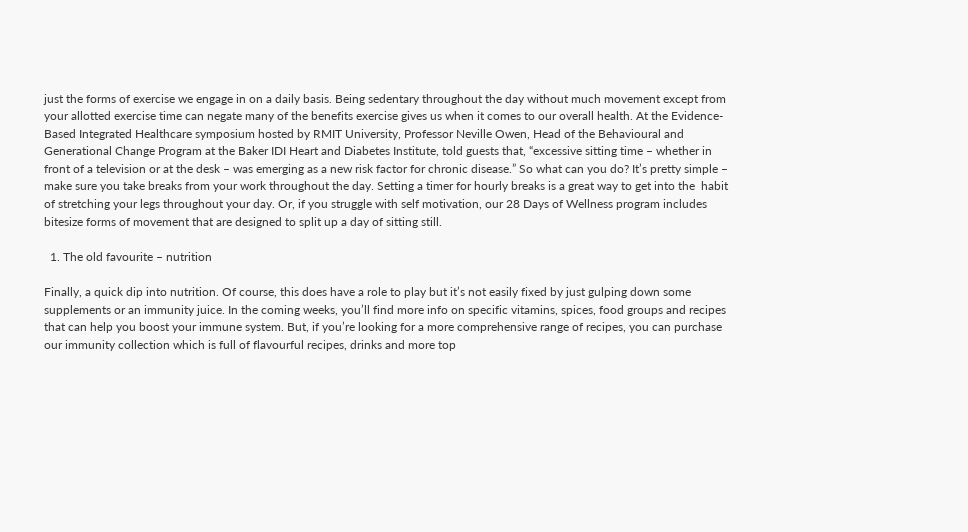just the forms of exercise we engage in on a daily basis. Being sedentary throughout the day without much movement except from your allotted exercise time can negate many of the benefits exercise gives us when it comes to our overall health. At the Evidence-Based Integrated Healthcare symposium hosted by RMIT University, Professor Neville Owen, Head of the Behavioural and Generational Change Program at the Baker IDI Heart and Diabetes Institute, told guests that, “excessive sitting time – whether in front of a television or at the desk – was emerging as a new risk factor for chronic disease.” So what can you do? It’s pretty simple – make sure you take breaks from your work throughout the day. Setting a timer for hourly breaks is a great way to get into the  habit of stretching your legs throughout your day. Or, if you struggle with self motivation, our 28 Days of Wellness program includes bitesize forms of movement that are designed to split up a day of sitting still.

  1. The old favourite – nutrition

Finally, a quick dip into nutrition. Of course, this does have a role to play but it’s not easily fixed by just gulping down some supplements or an immunity juice. In the coming weeks, you’ll find more info on specific vitamins, spices, food groups and recipes that can help you boost your immune system. But, if you’re looking for a more comprehensive range of recipes, you can purchase our immunity collection which is full of flavourful recipes, drinks and more top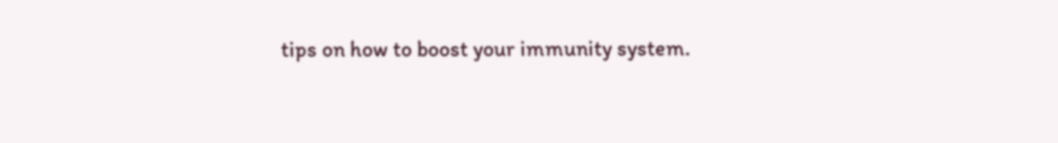tips on how to boost your immunity system.